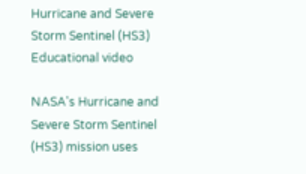Hurricane and Severe Storm Sentinel (HS3) Educational video

NASA's Hurricane and Severe Storm Sentinel (HS3) mission uses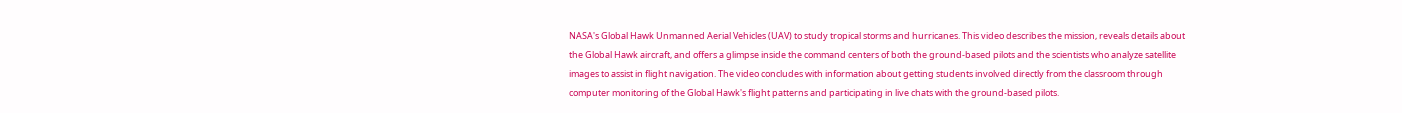NASA's Global Hawk Unmanned Aerial Vehicles (UAV) to study tropical storms and hurricanes. This video describes the mission, reveals details about the Global Hawk aircraft, and offers a glimpse inside the command centers of both the ground-based pilots and the scientists who analyze satellite images to assist in flight navigation. The video concludes with information about getting students involved directly from the classroom through computer monitoring of the Global Hawk's flight patterns and participating in live chats with the ground-based pilots.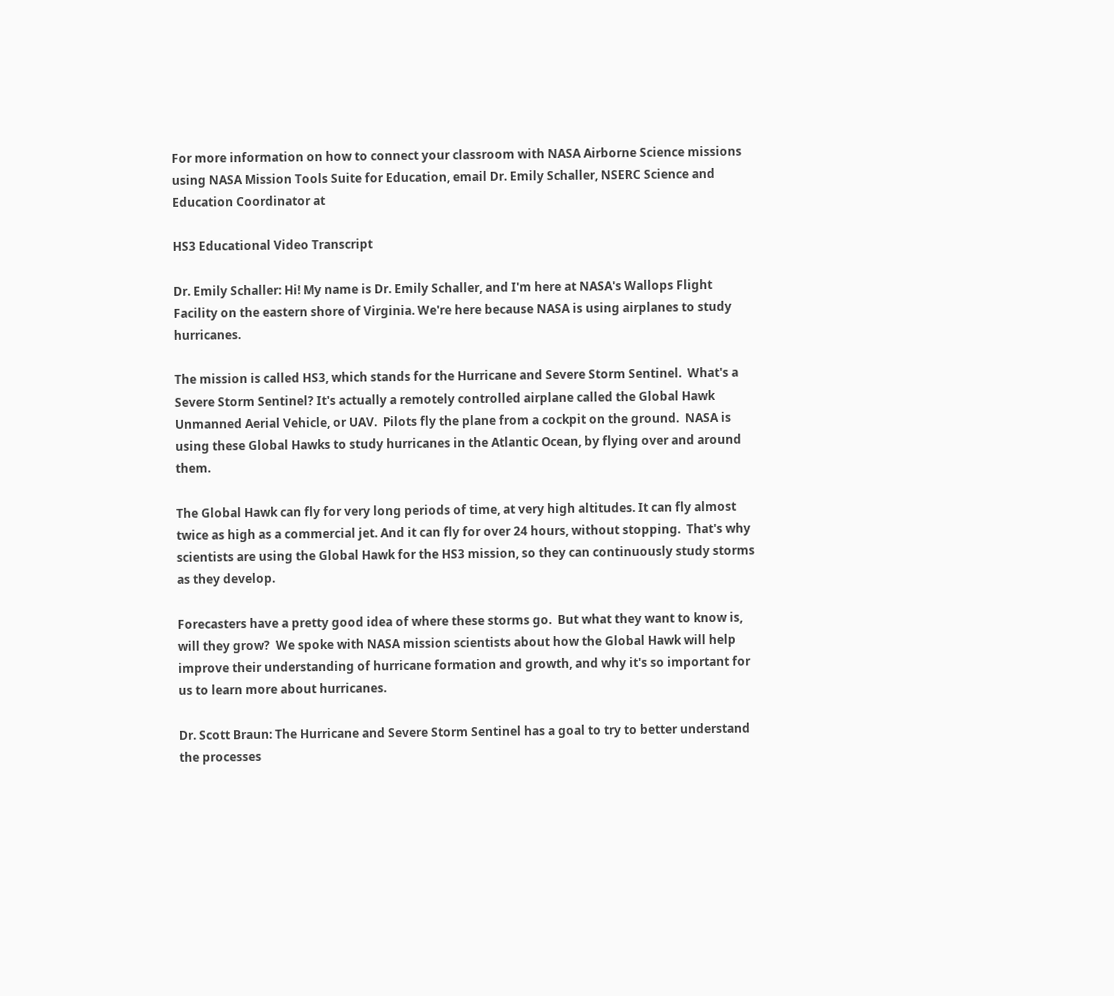For more information on how to connect your classroom with NASA Airborne Science missions using NASA Mission Tools Suite for Education, email Dr. Emily Schaller, NSERC Science and Education Coordinator at

HS3 Educational Video Transcript

Dr. Emily Schaller: Hi! My name is Dr. Emily Schaller, and I'm here at NASA's Wallops Flight Facility on the eastern shore of Virginia. We're here because NASA is using airplanes to study hurricanes.

The mission is called HS3, which stands for the Hurricane and Severe Storm Sentinel.  What's a Severe Storm Sentinel? It's actually a remotely controlled airplane called the Global Hawk Unmanned Aerial Vehicle, or UAV.  Pilots fly the plane from a cockpit on the ground.  NASA is using these Global Hawks to study hurricanes in the Atlantic Ocean, by flying over and around them.

The Global Hawk can fly for very long periods of time, at very high altitudes. It can fly almost twice as high as a commercial jet. And it can fly for over 24 hours, without stopping.  That's why scientists are using the Global Hawk for the HS3 mission, so they can continuously study storms as they develop.

Forecasters have a pretty good idea of where these storms go.  But what they want to know is, will they grow?  We spoke with NASA mission scientists about how the Global Hawk will help improve their understanding of hurricane formation and growth, and why it's so important for us to learn more about hurricanes.

Dr. Scott Braun: The Hurricane and Severe Storm Sentinel has a goal to try to better understand the processes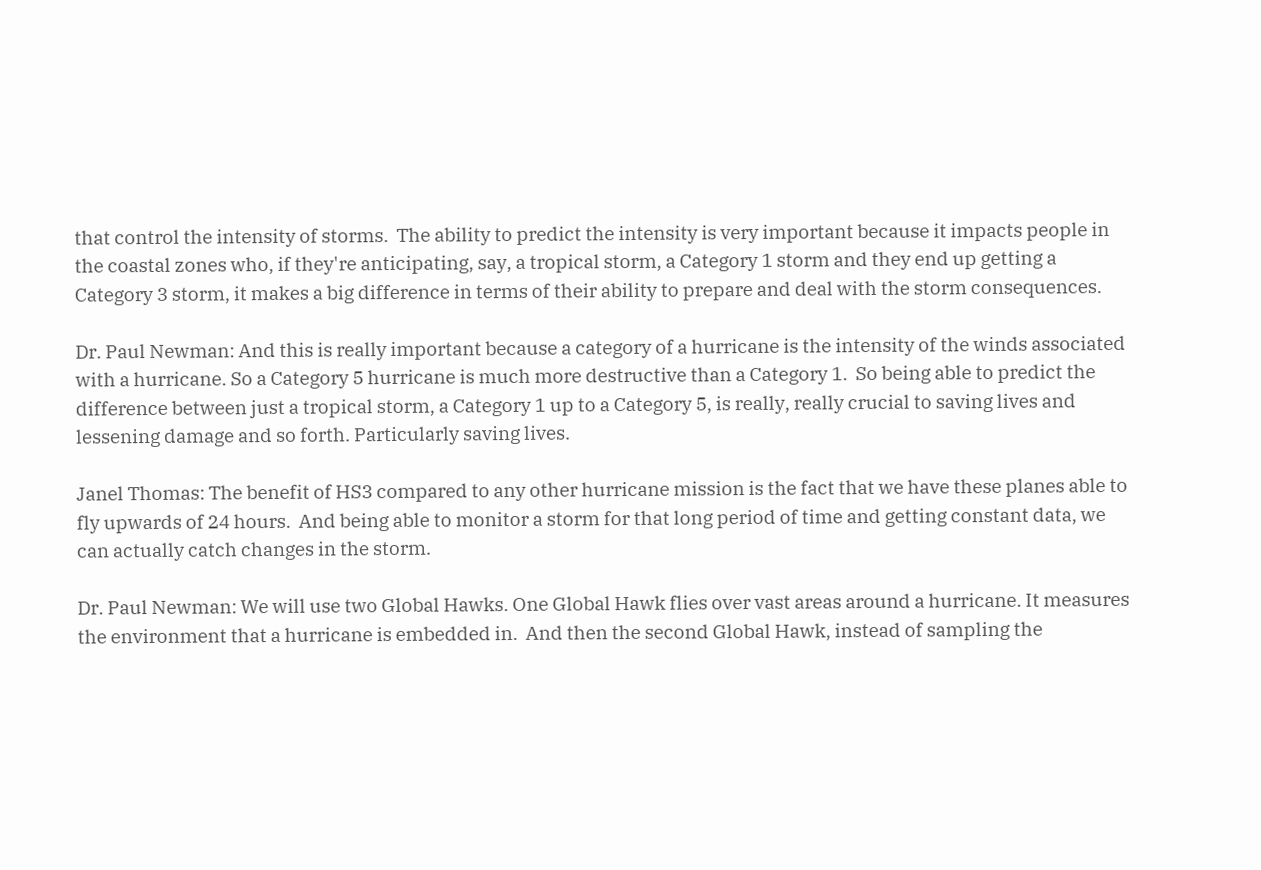that control the intensity of storms.  The ability to predict the intensity is very important because it impacts people in the coastal zones who, if they're anticipating, say, a tropical storm, a Category 1 storm and they end up getting a Category 3 storm, it makes a big difference in terms of their ability to prepare and deal with the storm consequences.

Dr. Paul Newman: And this is really important because a category of a hurricane is the intensity of the winds associated with a hurricane. So a Category 5 hurricane is much more destructive than a Category 1.  So being able to predict the difference between just a tropical storm, a Category 1 up to a Category 5, is really, really crucial to saving lives and lessening damage and so forth. Particularly saving lives.

Janel Thomas: The benefit of HS3 compared to any other hurricane mission is the fact that we have these planes able to fly upwards of 24 hours.  And being able to monitor a storm for that long period of time and getting constant data, we can actually catch changes in the storm.

Dr. Paul Newman: We will use two Global Hawks. One Global Hawk flies over vast areas around a hurricane. It measures the environment that a hurricane is embedded in.  And then the second Global Hawk, instead of sampling the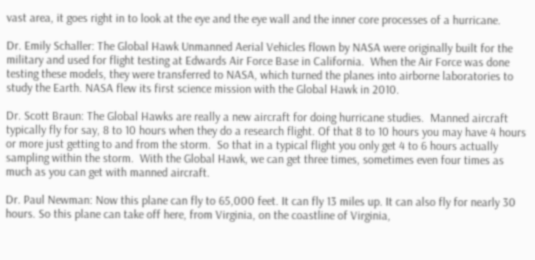vast area, it goes right in to look at the eye and the eye wall and the inner core processes of a hurricane.

Dr. Emily Schaller: The Global Hawk Unmanned Aerial Vehicles flown by NASA were originally built for the military and used for flight testing at Edwards Air Force Base in California.  When the Air Force was done testing these models, they were transferred to NASA, which turned the planes into airborne laboratories to study the Earth. NASA flew its first science mission with the Global Hawk in 2010.

Dr. Scott Braun: The Global Hawks are really a new aircraft for doing hurricane studies.  Manned aircraft typically fly for say, 8 to 10 hours when they do a research flight. Of that 8 to 10 hours you may have 4 hours or more just getting to and from the storm.  So that in a typical flight you only get 4 to 6 hours actually sampling within the storm.  With the Global Hawk, we can get three times, sometimes even four times as much as you can get with manned aircraft.

Dr. Paul Newman: Now this plane can fly to 65,000 feet. It can fly 13 miles up. It can also fly for nearly 30 hours. So this plane can take off here, from Virginia, on the coastline of Virginia,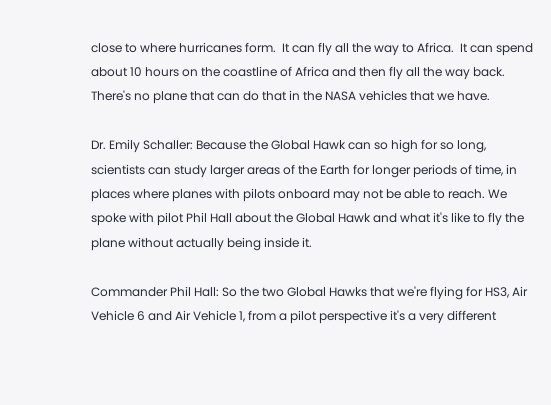close to where hurricanes form.  It can fly all the way to Africa.  It can spend about 10 hours on the coastline of Africa and then fly all the way back.  There's no plane that can do that in the NASA vehicles that we have.

Dr. Emily Schaller: Because the Global Hawk can so high for so long, scientists can study larger areas of the Earth for longer periods of time, in places where planes with pilots onboard may not be able to reach. We spoke with pilot Phil Hall about the Global Hawk and what it's like to fly the plane without actually being inside it.

Commander Phil Hall: So the two Global Hawks that we're flying for HS3, Air Vehicle 6 and Air Vehicle 1, from a pilot perspective it's a very different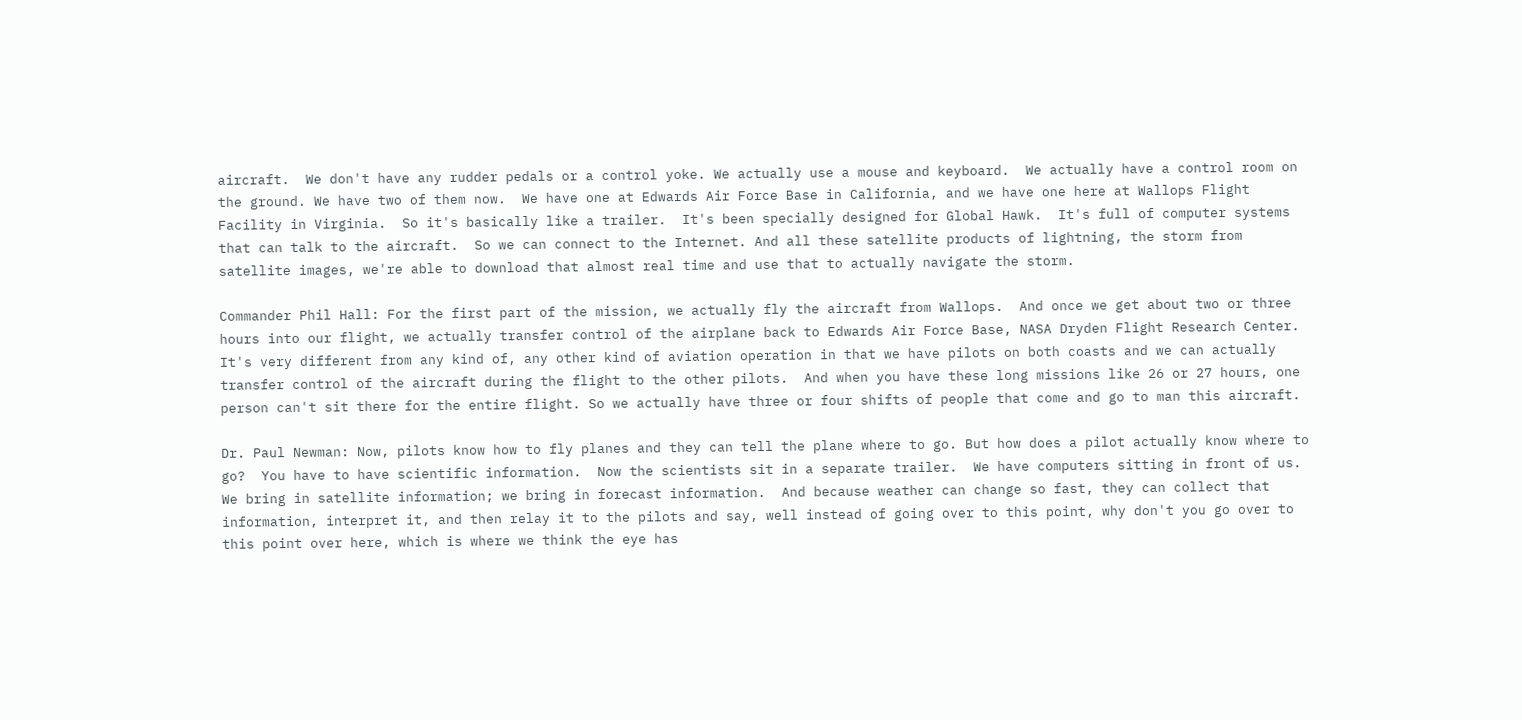aircraft.  We don't have any rudder pedals or a control yoke. We actually use a mouse and keyboard.  We actually have a control room on the ground. We have two of them now.  We have one at Edwards Air Force Base in California, and we have one here at Wallops Flight Facility in Virginia.  So it's basically like a trailer.  It's been specially designed for Global Hawk.  It's full of computer systems that can talk to the aircraft.  So we can connect to the Internet. And all these satellite products of lightning, the storm from satellite images, we're able to download that almost real time and use that to actually navigate the storm.

Commander Phil Hall: For the first part of the mission, we actually fly the aircraft from Wallops.  And once we get about two or three hours into our flight, we actually transfer control of the airplane back to Edwards Air Force Base, NASA Dryden Flight Research Center.  It's very different from any kind of, any other kind of aviation operation in that we have pilots on both coasts and we can actually transfer control of the aircraft during the flight to the other pilots.  And when you have these long missions like 26 or 27 hours, one person can't sit there for the entire flight. So we actually have three or four shifts of people that come and go to man this aircraft.

Dr. Paul Newman: Now, pilots know how to fly planes and they can tell the plane where to go. But how does a pilot actually know where to go?  You have to have scientific information.  Now the scientists sit in a separate trailer.  We have computers sitting in front of us.  We bring in satellite information; we bring in forecast information.  And because weather can change so fast, they can collect that information, interpret it, and then relay it to the pilots and say, well instead of going over to this point, why don't you go over to this point over here, which is where we think the eye has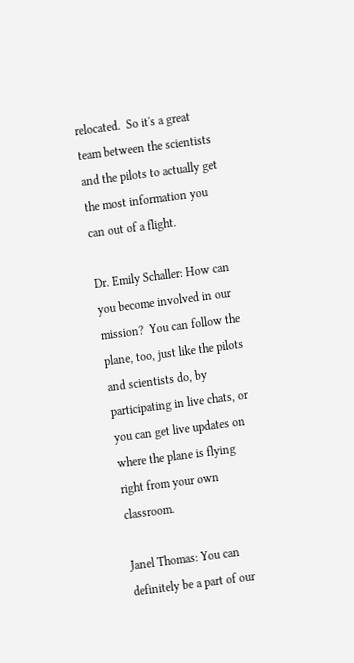relocated.  So it's a great team between the scientists and the pilots to actually get the most information you can out of a flight.

Dr. Emily Schaller: How can you become involved in our mission?  You can follow the plane, too, just like the pilots and scientists do, by participating in live chats, or you can get live updates on where the plane is flying right from your own classroom.

Janel Thomas: You can definitely be a part of our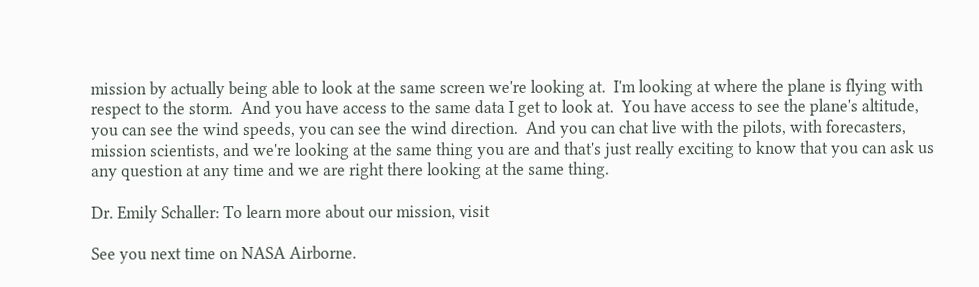mission by actually being able to look at the same screen we're looking at.  I'm looking at where the plane is flying with respect to the storm.  And you have access to the same data I get to look at.  You have access to see the plane's altitude, you can see the wind speeds, you can see the wind direction.  And you can chat live with the pilots, with forecasters, mission scientists, and we're looking at the same thing you are and that's just really exciting to know that you can ask us any question at any time and we are right there looking at the same thing.

Dr. Emily Schaller: To learn more about our mission, visit

See you next time on NASA Airborne.